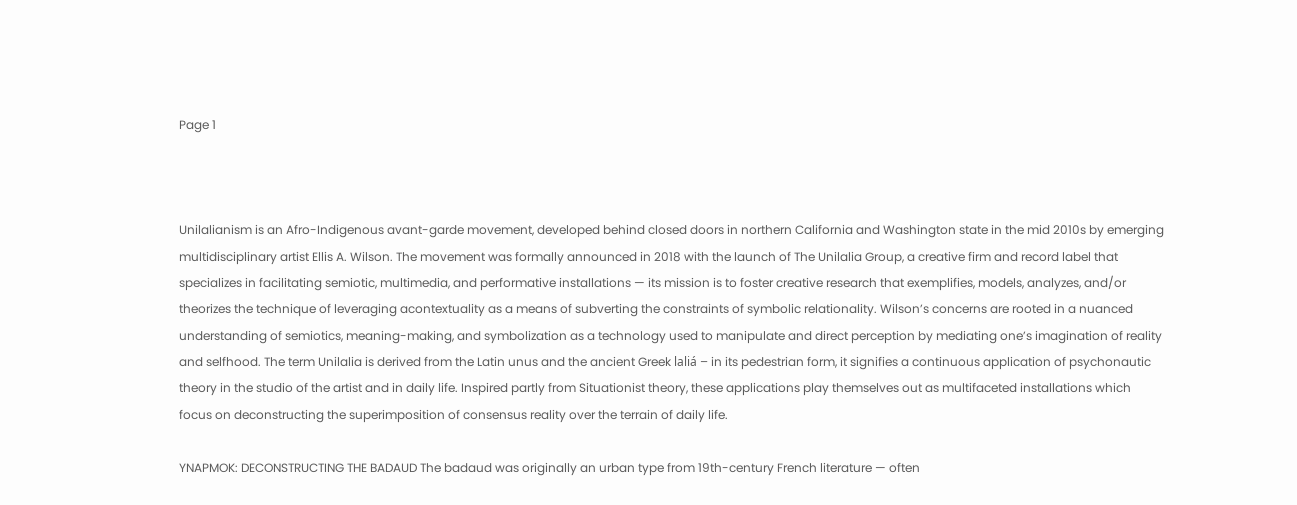Page 1



Unilalianism is an Afro-Indigenous avant-garde movement, developed behind closed doors in northern California and Washington state in the mid 2010s by emerging multidisciplinary artist Ellis A. Wilson. The movement was formally announced in 2018 with the launch of The Unilalia Group, a creative firm and record label that specializes in facilitating semiotic, multimedia, and performative installations — its mission is to foster creative research that exemplifies, models, analyzes, and/or theorizes the technique of leveraging acontextuality as a means of subverting the constraints of symbolic relationality. Wilson’s concerns are rooted in a nuanced understanding of semiotics, meaning-making, and symbolization as a technology used to manipulate and direct perception by mediating one’s imagination of reality and selfhood. The term Unilalia is derived from the Latin unus and the ancient Greek laliá – in its pedestrian form, it signifies a continuous application of psychonautic theory in the studio of the artist and in daily life. Inspired partly from Situationist theory, these applications play themselves out as multifaceted installations which focus on deconstructing the superimposition of consensus reality over the terrain of daily life.

YNAPMOK: DECONSTRUCTING THE BADAUD The badaud was originally an urban type from 19th-century French literature — often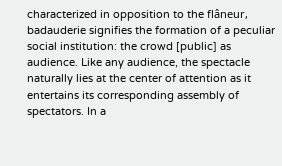characterized in opposition to the flâneur, badauderie signifies the formation of a peculiar social institution: the crowd [public] as audience. Like any audience, the spectacle naturally lies at the center of attention as it entertains its corresponding assembly of spectators. In a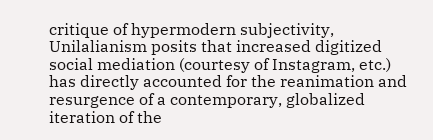critique of hypermodern subjectivity, Unilalianism posits that increased digitized social mediation (courtesy of Instagram, etc.) has directly accounted for the reanimation and resurgence of a contemporary, globalized iteration of the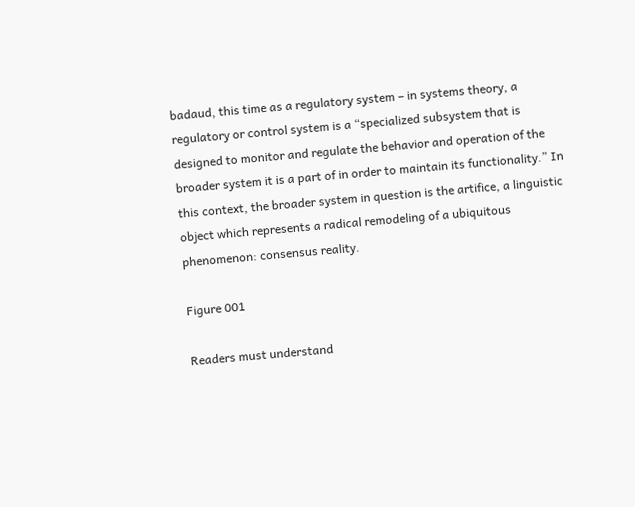badaud, this time as a regulatory system – in systems theory, a regulatory or control system is a “specialized subsystem that is designed to monitor and regulate the behavior and operation of the broader system it is a part of in order to maintain its functionality.” In this context, the broader system in question is the artifice, a linguistic object which represents a radical remodeling of a ubiquitous phenomenon: consensus reality.

Figure 001

Readers must understand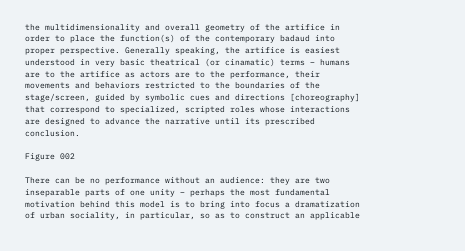the multidimensionality and overall geometry of the artifice in order to place the function(s) of the contemporary badaud into proper perspective. Generally speaking, the artifice is easiest understood in very basic theatrical (or cinamatic) terms – humans are to the artifice as actors are to the performance, their movements and behaviors restricted to the boundaries of the stage/screen, guided by symbolic cues and directions [choreography] that correspond to specialized, scripted roles whose interactions are designed to advance the narrative until its prescribed conclusion.

Figure 002

There can be no performance without an audience: they are two inseparable parts of one unity – perhaps the most fundamental motivation behind this model is to bring into focus a dramatization of urban sociality, in particular, so as to construct an applicable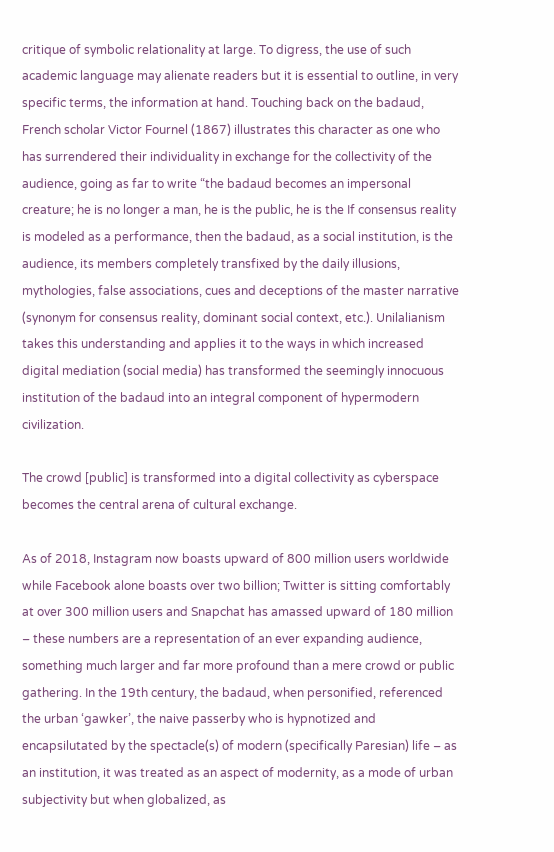critique of symbolic relationality at large. To digress, the use of such academic language may alienate readers but it is essential to outline, in very specific terms, the information at hand. Touching back on the badaud, French scholar Victor Fournel (1867) illustrates this character as one who has surrendered their individuality in exchange for the collectivity of the audience, going as far to write “the badaud becomes an impersonal creature; he is no longer a man, he is the public, he is the If consensus reality is modeled as a performance, then the badaud, as a social institution, is the audience, its members completely transfixed by the daily illusions, mythologies, false associations, cues and deceptions of the master narrative (synonym for consensus reality, dominant social context, etc.). Unilalianism takes this understanding and applies it to the ways in which increased digital mediation (social media) has transformed the seemingly innocuous institution of the badaud into an integral component of hypermodern civilization.

The crowd [public] is transformed into a digital collectivity as cyberspace becomes the central arena of cultural exchange.

As of 2018, Instagram now boasts upward of 800 million users worldwide while Facebook alone boasts over two billion; Twitter is sitting comfortably at over 300 million users and Snapchat has amassed upward of 180 million – these numbers are a representation of an ever expanding audience, something much larger and far more profound than a mere crowd or public gathering. In the 19th century, the badaud, when personified, referenced the urban ‘gawker’, the naive passerby who is hypnotized and encapsilutated by the spectacle(s) of modern (specifically Paresian) life – as an institution, it was treated as an aspect of modernity, as a mode of urban subjectivity but when globalized, as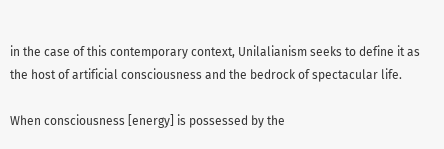in the case of this contemporary context, Unilalianism seeks to define it as the host of artificial consciousness and the bedrock of spectacular life.

When consciousness [energy] is possessed by the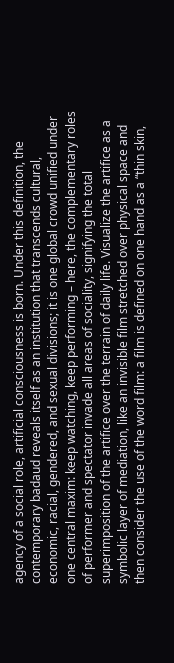agency of a social role, artificial consciousness is born. Under this definition, the contemporary badaud reveals itself as an institution that transcends cultural, economic, racial, gendered, and sexual divisions; it is one global crowd unified under one central maxim: keep watching, keep performing – here, the complementary roles of performer and spectator invade all areas of sociality, signifying the total superimposition of the artifice over the terrain of daily life. Visualize the artifice as a symbolic layer of mediation, like an invisible film stretched over physical space and then consider the use of the word film: a film is defined on one hand as a “thin skin,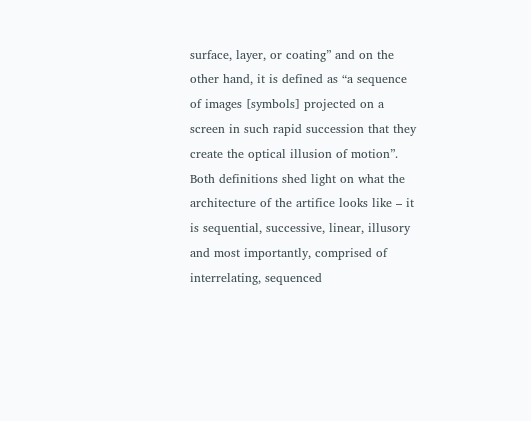surface, layer, or coating” and on the other hand, it is defined as “a sequence of images [symbols] projected on a screen in such rapid succession that they create the optical illusion of motion”. Both definitions shed light on what the architecture of the artifice looks like – it is sequential, successive, linear, illusory and most importantly, comprised of interrelating, sequenced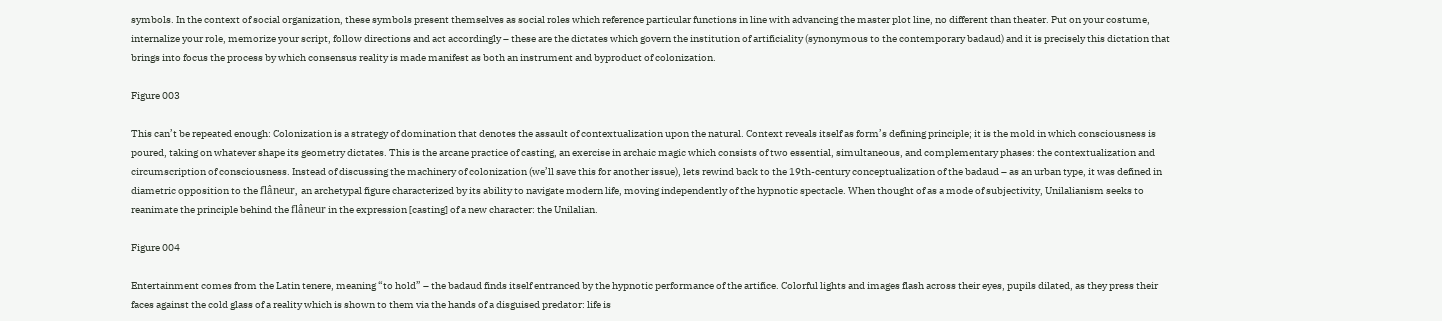symbols. In the context of social organization, these symbols present themselves as social roles which reference particular functions in line with advancing the master plot line, no different than theater. Put on your costume, internalize your role, memorize your script, follow directions and act accordingly – these are the dictates which govern the institution of artificiality (synonymous to the contemporary badaud) and it is precisely this dictation that brings into focus the process by which consensus reality is made manifest as both an instrument and byproduct of colonization.

Figure 003

This can’t be repeated enough: Colonization is a strategy of domination that denotes the assault of contextualization upon the natural. Context reveals itself as form’s defining principle; it is the mold in which consciousness is poured, taking on whatever shape its geometry dictates. This is the arcane practice of casting, an exercise in archaic magic which consists of two essential, simultaneous, and complementary phases: the contextualization and circumscription of consciousness. Instead of discussing the machinery of colonization (we’ll save this for another issue), lets rewind back to the 19th-century conceptualization of the badaud – as an urban type, it was defined in diametric opposition to the flâneur, an archetypal figure characterized by its ability to navigate modern life, moving independently of the hypnotic spectacle. When thought of as a mode of subjectivity, Unilalianism seeks to reanimate the principle behind the flâneur in the expression [casting] of a new character: the Unilalian.

Figure 004

Entertainment comes from the Latin tenere, meaning “to hold” – the badaud finds itself entranced by the hypnotic performance of the artifice. Colorful lights and images flash across their eyes, pupils dilated, as they press their faces against the cold glass of a reality which is shown to them via the hands of a disguised predator: life is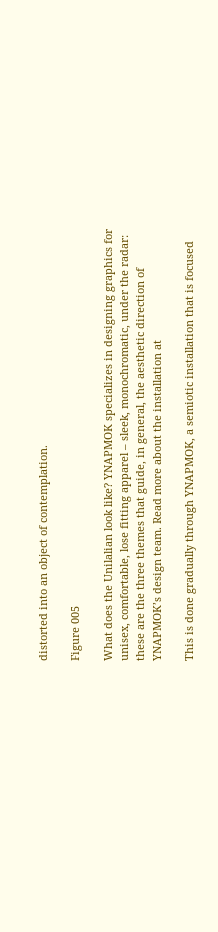distorted into an object of contemplation.

Figure 005

What does the Unilalian look like? YNAPMOK specializes in designing graphics for unisex, comfortable, lose fitting apparel – sleek, monochromatic, under the radar: these are the three themes that guide, in general, the aesthetic direction of YNAPMOK’s design team. Read more about the installation at

This is done gradually through YNAPMOK, a semiotic installation that is focused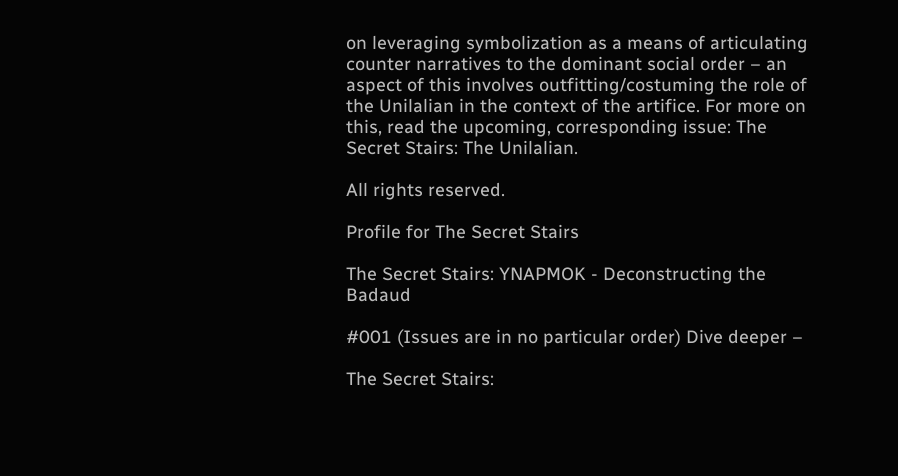on leveraging symbolization as a means of articulating counter narratives to the dominant social order – an aspect of this involves outfitting/costuming the role of the Unilalian in the context of the artifice. For more on this, read the upcoming, corresponding issue: The Secret Stairs: The Unilalian.

All rights reserved.

Profile for The Secret Stairs

The Secret Stairs: YNAPMOK - Deconstructing the Badaud

#001 (Issues are in no particular order) Dive deeper –

The Secret Stairs: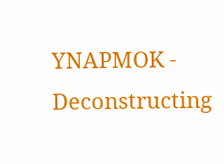YNAPMOK - Deconstructing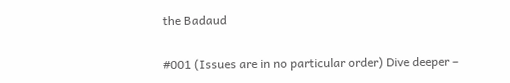the Badaud

#001 (Issues are in no particular order) Dive deeper –